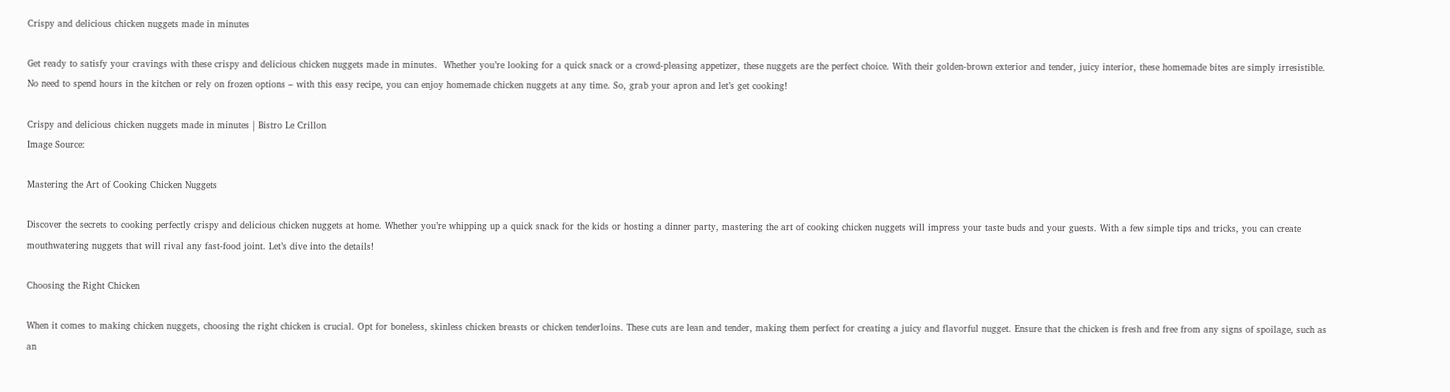Crispy and delicious chicken nuggets made in minutes

Get ready to satisfy your cravings with these crispy and delicious chicken nuggets made in minutes.  Whether you’re looking for a quick snack or a crowd-pleasing appetizer, these nuggets are the perfect choice. With their golden-brown exterior and tender, juicy interior, these homemade bites are simply irresistible. No need to spend hours in the kitchen or rely on frozen options – with this easy recipe, you can enjoy homemade chicken nuggets at any time. So, grab your apron and let’s get cooking!

Crispy and delicious chicken nuggets made in minutes | Bistro Le Crillon
Image Source:

Mastering the Art of Cooking Chicken Nuggets

Discover the secrets to cooking perfectly crispy and delicious chicken nuggets at home. Whether you’re whipping up a quick snack for the kids or hosting a dinner party, mastering the art of cooking chicken nuggets will impress your taste buds and your guests. With a few simple tips and tricks, you can create mouthwatering nuggets that will rival any fast-food joint. Let’s dive into the details!

Choosing the Right Chicken

When it comes to making chicken nuggets, choosing the right chicken is crucial. Opt for boneless, skinless chicken breasts or chicken tenderloins. These cuts are lean and tender, making them perfect for creating a juicy and flavorful nugget. Ensure that the chicken is fresh and free from any signs of spoilage, such as an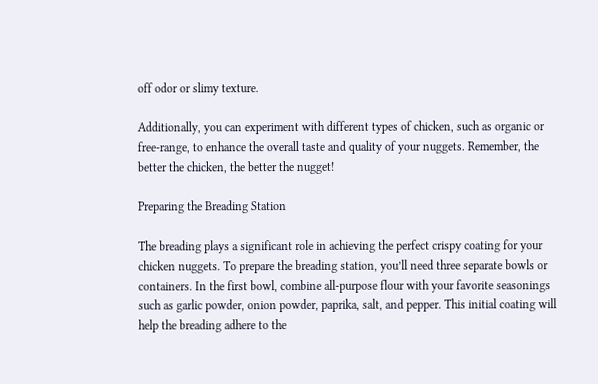off odor or slimy texture.

Additionally, you can experiment with different types of chicken, such as organic or free-range, to enhance the overall taste and quality of your nuggets. Remember, the better the chicken, the better the nugget!

Preparing the Breading Station

The breading plays a significant role in achieving the perfect crispy coating for your chicken nuggets. To prepare the breading station, you’ll need three separate bowls or containers. In the first bowl, combine all-purpose flour with your favorite seasonings such as garlic powder, onion powder, paprika, salt, and pepper. This initial coating will help the breading adhere to the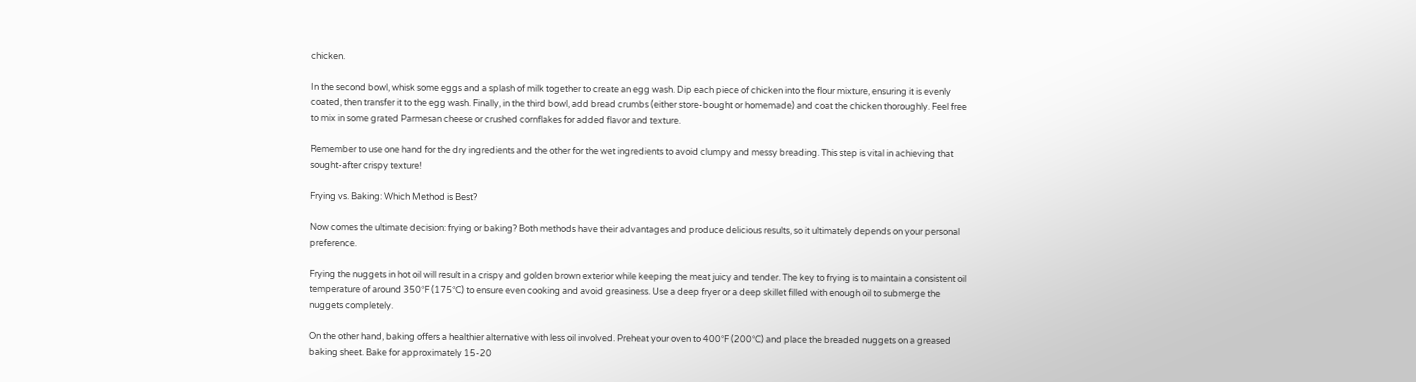chicken.

In the second bowl, whisk some eggs and a splash of milk together to create an egg wash. Dip each piece of chicken into the flour mixture, ensuring it is evenly coated, then transfer it to the egg wash. Finally, in the third bowl, add bread crumbs (either store-bought or homemade) and coat the chicken thoroughly. Feel free to mix in some grated Parmesan cheese or crushed cornflakes for added flavor and texture.

Remember to use one hand for the dry ingredients and the other for the wet ingredients to avoid clumpy and messy breading. This step is vital in achieving that sought-after crispy texture!

Frying vs. Baking: Which Method is Best?

Now comes the ultimate decision: frying or baking? Both methods have their advantages and produce delicious results, so it ultimately depends on your personal preference.

Frying the nuggets in hot oil will result in a crispy and golden brown exterior while keeping the meat juicy and tender. The key to frying is to maintain a consistent oil temperature of around 350°F (175°C) to ensure even cooking and avoid greasiness. Use a deep fryer or a deep skillet filled with enough oil to submerge the nuggets completely.

On the other hand, baking offers a healthier alternative with less oil involved. Preheat your oven to 400°F (200°C) and place the breaded nuggets on a greased baking sheet. Bake for approximately 15-20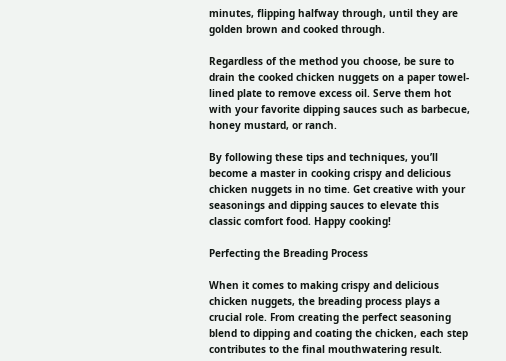minutes, flipping halfway through, until they are golden brown and cooked through.

Regardless of the method you choose, be sure to drain the cooked chicken nuggets on a paper towel-lined plate to remove excess oil. Serve them hot with your favorite dipping sauces such as barbecue, honey mustard, or ranch.

By following these tips and techniques, you’ll become a master in cooking crispy and delicious chicken nuggets in no time. Get creative with your seasonings and dipping sauces to elevate this classic comfort food. Happy cooking!

Perfecting the Breading Process

When it comes to making crispy and delicious chicken nuggets, the breading process plays a crucial role. From creating the perfect seasoning blend to dipping and coating the chicken, each step contributes to the final mouthwatering result.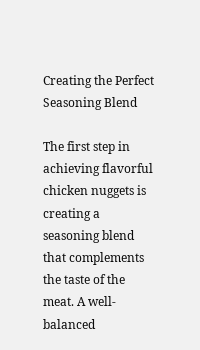Creating the Perfect Seasoning Blend

The first step in achieving flavorful chicken nuggets is creating a seasoning blend that complements the taste of the meat. A well-balanced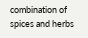combination of spices and herbs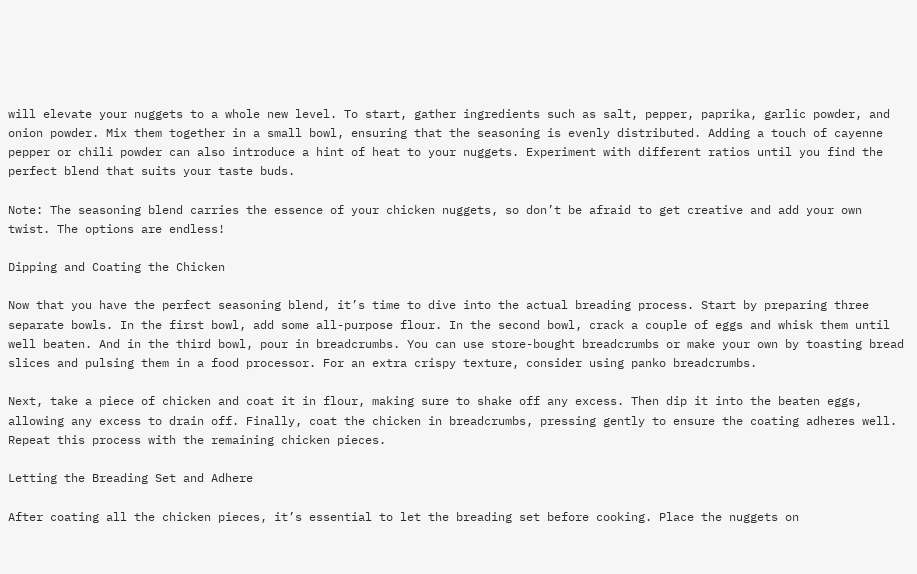will elevate your nuggets to a whole new level. To start, gather ingredients such as salt, pepper, paprika, garlic powder, and onion powder. Mix them together in a small bowl, ensuring that the seasoning is evenly distributed. Adding a touch of cayenne pepper or chili powder can also introduce a hint of heat to your nuggets. Experiment with different ratios until you find the perfect blend that suits your taste buds.

Note: The seasoning blend carries the essence of your chicken nuggets, so don’t be afraid to get creative and add your own twist. The options are endless!

Dipping and Coating the Chicken

Now that you have the perfect seasoning blend, it’s time to dive into the actual breading process. Start by preparing three separate bowls. In the first bowl, add some all-purpose flour. In the second bowl, crack a couple of eggs and whisk them until well beaten. And in the third bowl, pour in breadcrumbs. You can use store-bought breadcrumbs or make your own by toasting bread slices and pulsing them in a food processor. For an extra crispy texture, consider using panko breadcrumbs.

Next, take a piece of chicken and coat it in flour, making sure to shake off any excess. Then dip it into the beaten eggs, allowing any excess to drain off. Finally, coat the chicken in breadcrumbs, pressing gently to ensure the coating adheres well. Repeat this process with the remaining chicken pieces.

Letting the Breading Set and Adhere

After coating all the chicken pieces, it’s essential to let the breading set before cooking. Place the nuggets on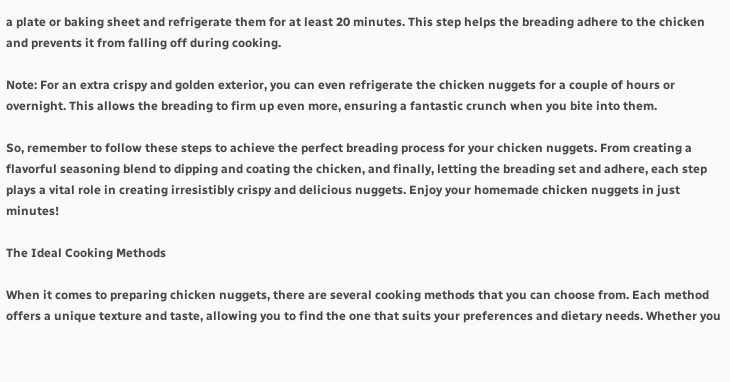a plate or baking sheet and refrigerate them for at least 20 minutes. This step helps the breading adhere to the chicken and prevents it from falling off during cooking.

Note: For an extra crispy and golden exterior, you can even refrigerate the chicken nuggets for a couple of hours or overnight. This allows the breading to firm up even more, ensuring a fantastic crunch when you bite into them.

So, remember to follow these steps to achieve the perfect breading process for your chicken nuggets. From creating a flavorful seasoning blend to dipping and coating the chicken, and finally, letting the breading set and adhere, each step plays a vital role in creating irresistibly crispy and delicious nuggets. Enjoy your homemade chicken nuggets in just minutes!

The Ideal Cooking Methods

When it comes to preparing chicken nuggets, there are several cooking methods that you can choose from. Each method offers a unique texture and taste, allowing you to find the one that suits your preferences and dietary needs. Whether you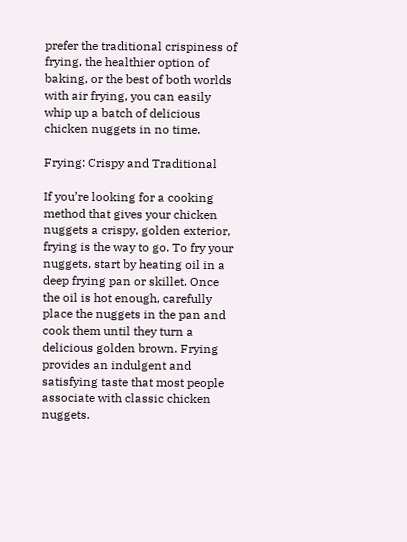prefer the traditional crispiness of frying, the healthier option of baking, or the best of both worlds with air frying, you can easily whip up a batch of delicious chicken nuggets in no time.

Frying: Crispy and Traditional

If you’re looking for a cooking method that gives your chicken nuggets a crispy, golden exterior, frying is the way to go. To fry your nuggets, start by heating oil in a deep frying pan or skillet. Once the oil is hot enough, carefully place the nuggets in the pan and cook them until they turn a delicious golden brown. Frying provides an indulgent and satisfying taste that most people associate with classic chicken nuggets.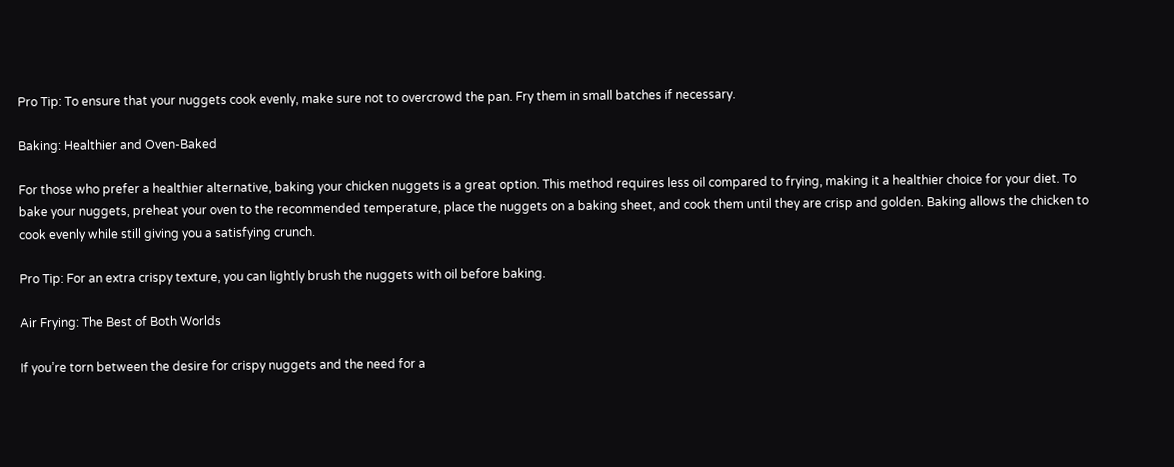Pro Tip: To ensure that your nuggets cook evenly, make sure not to overcrowd the pan. Fry them in small batches if necessary.

Baking: Healthier and Oven-Baked

For those who prefer a healthier alternative, baking your chicken nuggets is a great option. This method requires less oil compared to frying, making it a healthier choice for your diet. To bake your nuggets, preheat your oven to the recommended temperature, place the nuggets on a baking sheet, and cook them until they are crisp and golden. Baking allows the chicken to cook evenly while still giving you a satisfying crunch.

Pro Tip: For an extra crispy texture, you can lightly brush the nuggets with oil before baking.

Air Frying: The Best of Both Worlds

If you’re torn between the desire for crispy nuggets and the need for a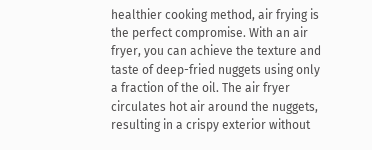healthier cooking method, air frying is the perfect compromise. With an air fryer, you can achieve the texture and taste of deep-fried nuggets using only a fraction of the oil. The air fryer circulates hot air around the nuggets, resulting in a crispy exterior without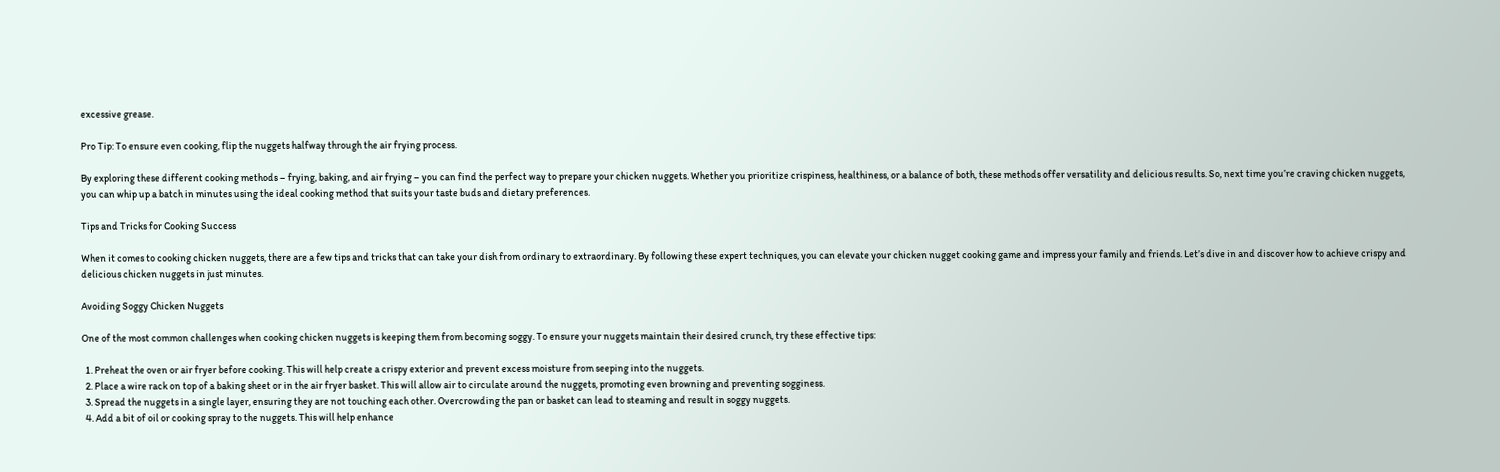excessive grease.

Pro Tip: To ensure even cooking, flip the nuggets halfway through the air frying process.

By exploring these different cooking methods – frying, baking, and air frying – you can find the perfect way to prepare your chicken nuggets. Whether you prioritize crispiness, healthiness, or a balance of both, these methods offer versatility and delicious results. So, next time you’re craving chicken nuggets, you can whip up a batch in minutes using the ideal cooking method that suits your taste buds and dietary preferences.

Tips and Tricks for Cooking Success

When it comes to cooking chicken nuggets, there are a few tips and tricks that can take your dish from ordinary to extraordinary. By following these expert techniques, you can elevate your chicken nugget cooking game and impress your family and friends. Let’s dive in and discover how to achieve crispy and delicious chicken nuggets in just minutes.

Avoiding Soggy Chicken Nuggets

One of the most common challenges when cooking chicken nuggets is keeping them from becoming soggy. To ensure your nuggets maintain their desired crunch, try these effective tips:

  1. Preheat the oven or air fryer before cooking. This will help create a crispy exterior and prevent excess moisture from seeping into the nuggets.
  2. Place a wire rack on top of a baking sheet or in the air fryer basket. This will allow air to circulate around the nuggets, promoting even browning and preventing sogginess.
  3. Spread the nuggets in a single layer, ensuring they are not touching each other. Overcrowding the pan or basket can lead to steaming and result in soggy nuggets.
  4. Add a bit of oil or cooking spray to the nuggets. This will help enhance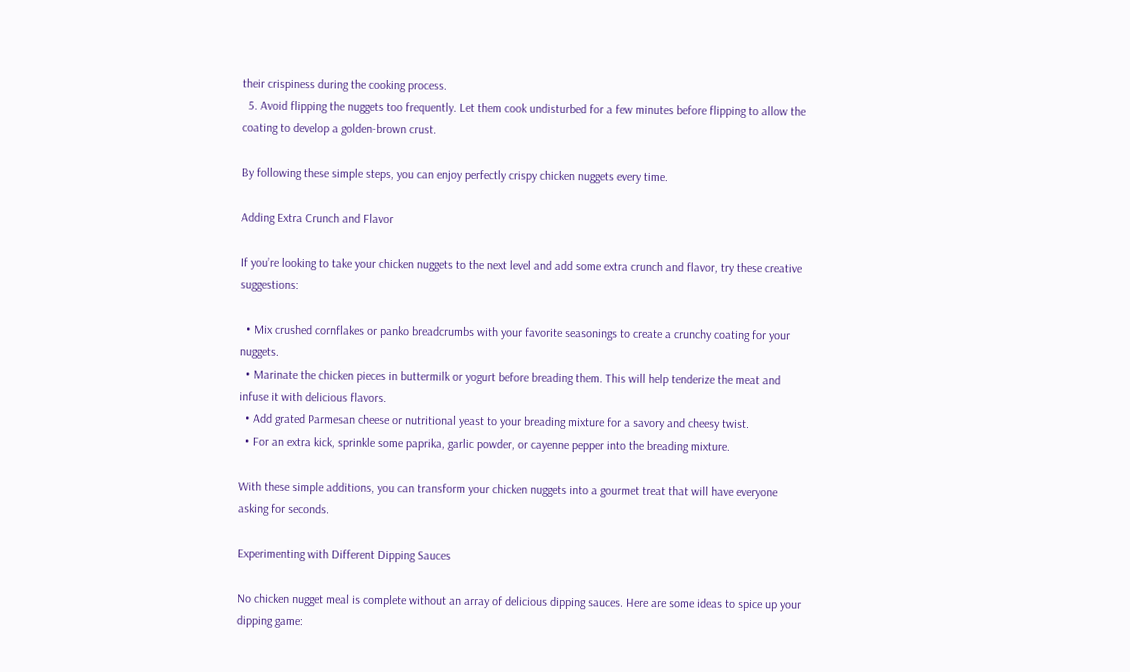their crispiness during the cooking process.
  5. Avoid flipping the nuggets too frequently. Let them cook undisturbed for a few minutes before flipping to allow the coating to develop a golden-brown crust.

By following these simple steps, you can enjoy perfectly crispy chicken nuggets every time.

Adding Extra Crunch and Flavor

If you’re looking to take your chicken nuggets to the next level and add some extra crunch and flavor, try these creative suggestions:

  • Mix crushed cornflakes or panko breadcrumbs with your favorite seasonings to create a crunchy coating for your nuggets.
  • Marinate the chicken pieces in buttermilk or yogurt before breading them. This will help tenderize the meat and infuse it with delicious flavors.
  • Add grated Parmesan cheese or nutritional yeast to your breading mixture for a savory and cheesy twist.
  • For an extra kick, sprinkle some paprika, garlic powder, or cayenne pepper into the breading mixture.

With these simple additions, you can transform your chicken nuggets into a gourmet treat that will have everyone asking for seconds.

Experimenting with Different Dipping Sauces

No chicken nugget meal is complete without an array of delicious dipping sauces. Here are some ideas to spice up your dipping game: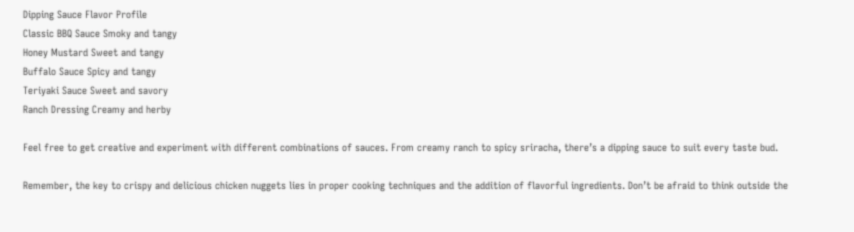Dipping Sauce Flavor Profile
Classic BBQ Sauce Smoky and tangy
Honey Mustard Sweet and tangy
Buffalo Sauce Spicy and tangy
Teriyaki Sauce Sweet and savory
Ranch Dressing Creamy and herby

Feel free to get creative and experiment with different combinations of sauces. From creamy ranch to spicy sriracha, there’s a dipping sauce to suit every taste bud.

Remember, the key to crispy and delicious chicken nuggets lies in proper cooking techniques and the addition of flavorful ingredients. Don’t be afraid to think outside the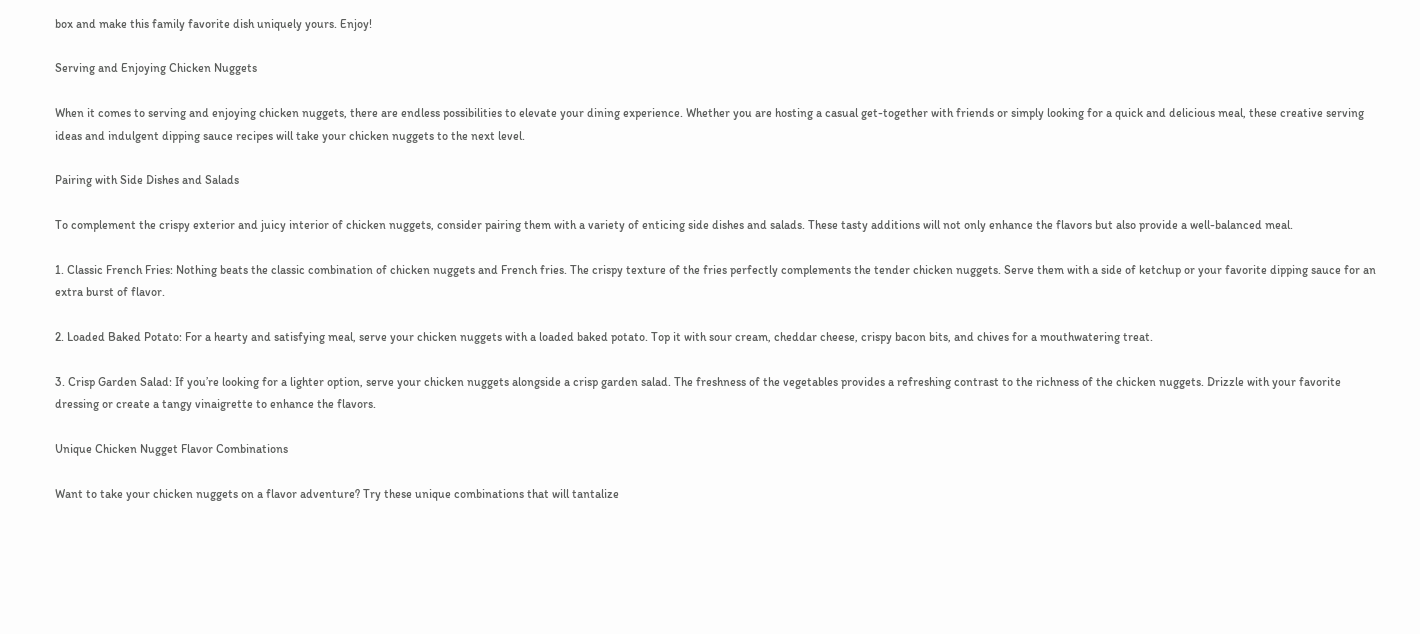box and make this family favorite dish uniquely yours. Enjoy!

Serving and Enjoying Chicken Nuggets

When it comes to serving and enjoying chicken nuggets, there are endless possibilities to elevate your dining experience. Whether you are hosting a casual get-together with friends or simply looking for a quick and delicious meal, these creative serving ideas and indulgent dipping sauce recipes will take your chicken nuggets to the next level.

Pairing with Side Dishes and Salads

To complement the crispy exterior and juicy interior of chicken nuggets, consider pairing them with a variety of enticing side dishes and salads. These tasty additions will not only enhance the flavors but also provide a well-balanced meal.

1. Classic French Fries: Nothing beats the classic combination of chicken nuggets and French fries. The crispy texture of the fries perfectly complements the tender chicken nuggets. Serve them with a side of ketchup or your favorite dipping sauce for an extra burst of flavor.

2. Loaded Baked Potato: For a hearty and satisfying meal, serve your chicken nuggets with a loaded baked potato. Top it with sour cream, cheddar cheese, crispy bacon bits, and chives for a mouthwatering treat.

3. Crisp Garden Salad: If you’re looking for a lighter option, serve your chicken nuggets alongside a crisp garden salad. The freshness of the vegetables provides a refreshing contrast to the richness of the chicken nuggets. Drizzle with your favorite dressing or create a tangy vinaigrette to enhance the flavors.

Unique Chicken Nugget Flavor Combinations

Want to take your chicken nuggets on a flavor adventure? Try these unique combinations that will tantalize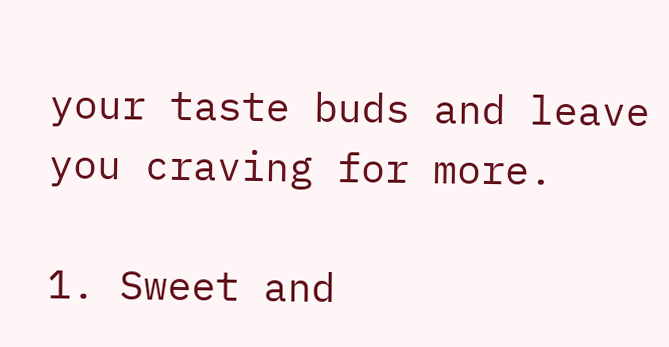your taste buds and leave you craving for more.

1. Sweet and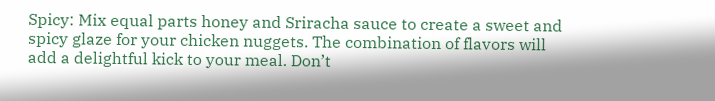Spicy: Mix equal parts honey and Sriracha sauce to create a sweet and spicy glaze for your chicken nuggets. The combination of flavors will add a delightful kick to your meal. Don’t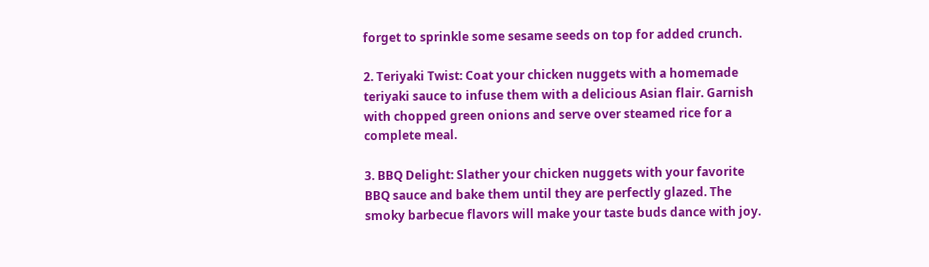forget to sprinkle some sesame seeds on top for added crunch.

2. Teriyaki Twist: Coat your chicken nuggets with a homemade teriyaki sauce to infuse them with a delicious Asian flair. Garnish with chopped green onions and serve over steamed rice for a complete meal.

3. BBQ Delight: Slather your chicken nuggets with your favorite BBQ sauce and bake them until they are perfectly glazed. The smoky barbecue flavors will make your taste buds dance with joy.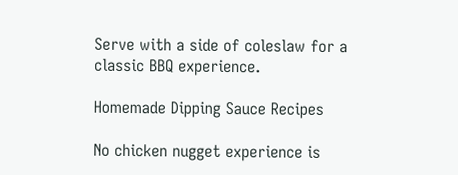Serve with a side of coleslaw for a classic BBQ experience.

Homemade Dipping Sauce Recipes

No chicken nugget experience is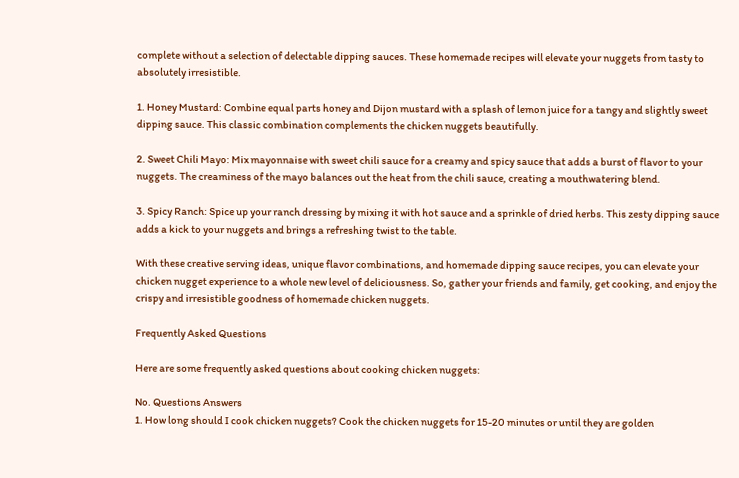complete without a selection of delectable dipping sauces. These homemade recipes will elevate your nuggets from tasty to absolutely irresistible.

1. Honey Mustard: Combine equal parts honey and Dijon mustard with a splash of lemon juice for a tangy and slightly sweet dipping sauce. This classic combination complements the chicken nuggets beautifully.

2. Sweet Chili Mayo: Mix mayonnaise with sweet chili sauce for a creamy and spicy sauce that adds a burst of flavor to your nuggets. The creaminess of the mayo balances out the heat from the chili sauce, creating a mouthwatering blend.

3. Spicy Ranch: Spice up your ranch dressing by mixing it with hot sauce and a sprinkle of dried herbs. This zesty dipping sauce adds a kick to your nuggets and brings a refreshing twist to the table.

With these creative serving ideas, unique flavor combinations, and homemade dipping sauce recipes, you can elevate your chicken nugget experience to a whole new level of deliciousness. So, gather your friends and family, get cooking, and enjoy the crispy and irresistible goodness of homemade chicken nuggets.

Frequently Asked Questions

Here are some frequently asked questions about cooking chicken nuggets:

No. Questions Answers
1. How long should I cook chicken nuggets? Cook the chicken nuggets for 15-20 minutes or until they are golden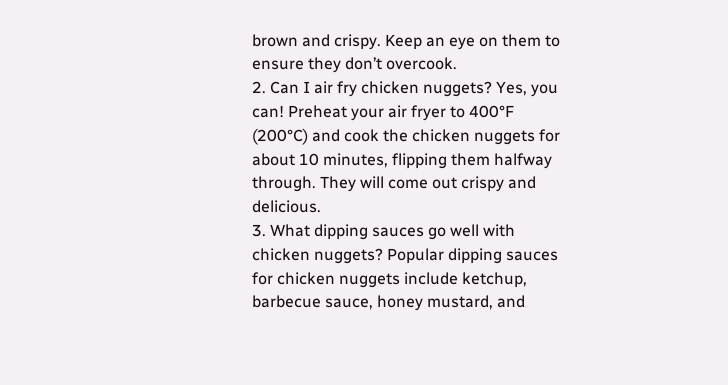brown and crispy. Keep an eye on them to ensure they don’t overcook.
2. Can I air fry chicken nuggets? Yes, you can! Preheat your air fryer to 400°F (200°C) and cook the chicken nuggets for about 10 minutes, flipping them halfway through. They will come out crispy and delicious.
3. What dipping sauces go well with chicken nuggets? Popular dipping sauces for chicken nuggets include ketchup, barbecue sauce, honey mustard, and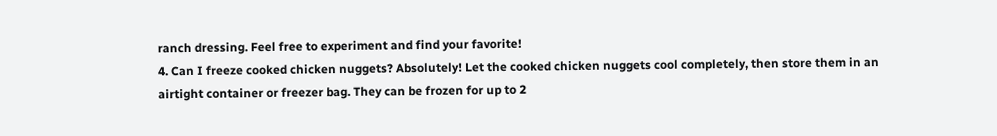ranch dressing. Feel free to experiment and find your favorite!
4. Can I freeze cooked chicken nuggets? Absolutely! Let the cooked chicken nuggets cool completely, then store them in an airtight container or freezer bag. They can be frozen for up to 2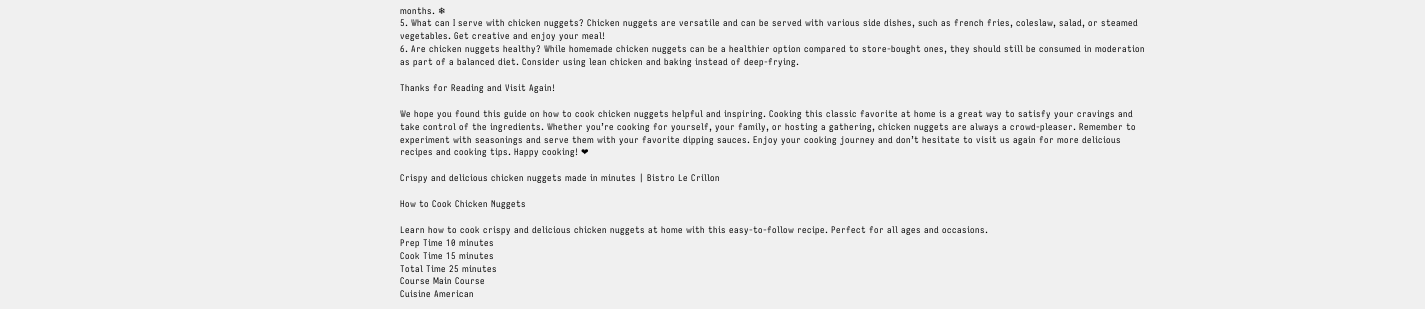months. ❄
5. What can I serve with chicken nuggets? Chicken nuggets are versatile and can be served with various side dishes, such as french fries, coleslaw, salad, or steamed vegetables. Get creative and enjoy your meal!
6. Are chicken nuggets healthy? While homemade chicken nuggets can be a healthier option compared to store-bought ones, they should still be consumed in moderation as part of a balanced diet. Consider using lean chicken and baking instead of deep-frying.

Thanks for Reading and Visit Again!

We hope you found this guide on how to cook chicken nuggets helpful and inspiring. Cooking this classic favorite at home is a great way to satisfy your cravings and take control of the ingredients. Whether you’re cooking for yourself, your family, or hosting a gathering, chicken nuggets are always a crowd-pleaser. Remember to experiment with seasonings and serve them with your favorite dipping sauces. Enjoy your cooking journey and don’t hesitate to visit us again for more delicious recipes and cooking tips. Happy cooking! ❤

Crispy and delicious chicken nuggets made in minutes | Bistro Le Crillon

How to Cook Chicken Nuggets

Learn how to cook crispy and delicious chicken nuggets at home with this easy-to-follow recipe. Perfect for all ages and occasions.
Prep Time 10 minutes
Cook Time 15 minutes
Total Time 25 minutes
Course Main Course
Cuisine American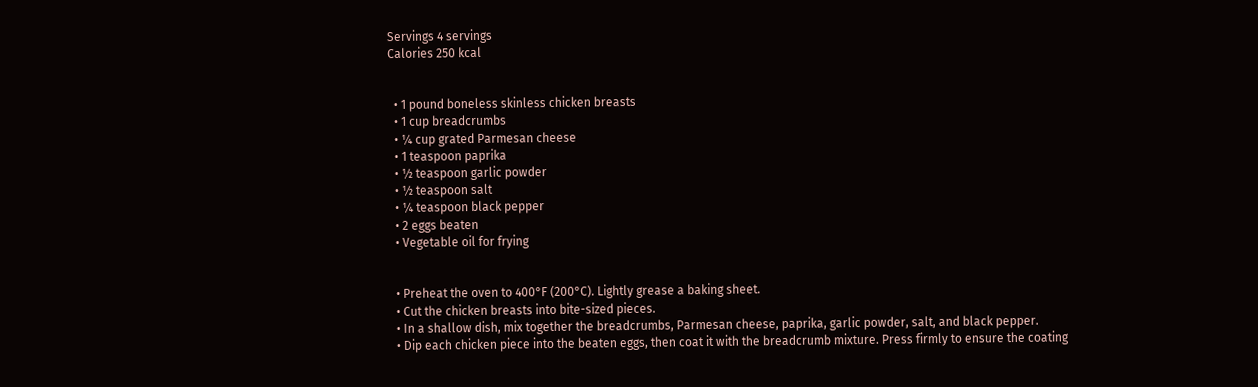Servings 4 servings
Calories 250 kcal


  • 1 pound boneless skinless chicken breasts
  • 1 cup breadcrumbs
  • ¼ cup grated Parmesan cheese
  • 1 teaspoon paprika
  • ½ teaspoon garlic powder
  • ½ teaspoon salt
  • ¼ teaspoon black pepper
  • 2 eggs beaten
  • Vegetable oil for frying


  • Preheat the oven to 400°F (200°C). Lightly grease a baking sheet.
  • Cut the chicken breasts into bite-sized pieces.
  • In a shallow dish, mix together the breadcrumbs, Parmesan cheese, paprika, garlic powder, salt, and black pepper.
  • Dip each chicken piece into the beaten eggs, then coat it with the breadcrumb mixture. Press firmly to ensure the coating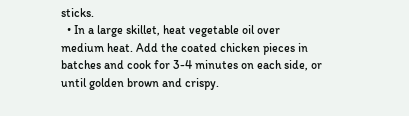sticks.
  • In a large skillet, heat vegetable oil over medium heat. Add the coated chicken pieces in batches and cook for 3-4 minutes on each side, or until golden brown and crispy.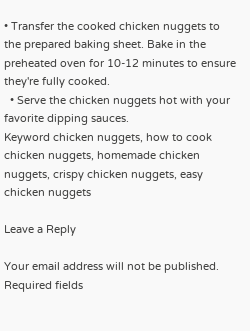• Transfer the cooked chicken nuggets to the prepared baking sheet. Bake in the preheated oven for 10-12 minutes to ensure they're fully cooked.
  • Serve the chicken nuggets hot with your favorite dipping sauces.
Keyword chicken nuggets, how to cook chicken nuggets, homemade chicken nuggets, crispy chicken nuggets, easy chicken nuggets

Leave a Reply

Your email address will not be published. Required fields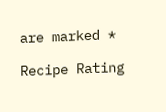are marked *

Recipe Rating